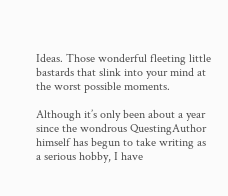Ideas. Those wonderful fleeting little bastards that slink into your mind at the worst possible moments.

Although it’s only been about a year since the wondrous QuestingAuthor himself has begun to take writing as a serious hobby, I have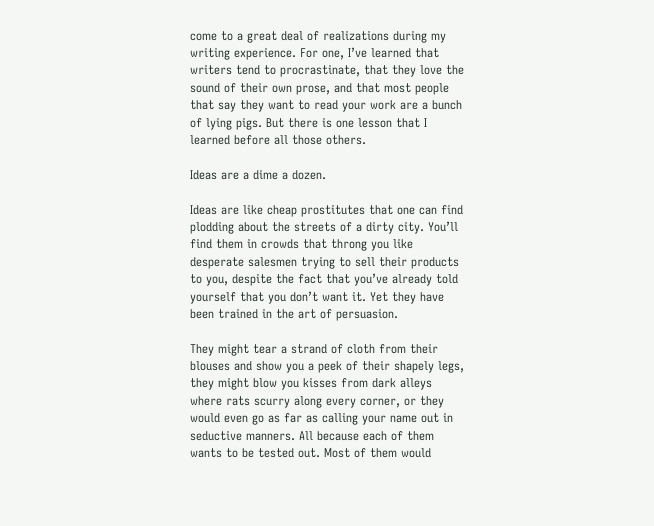come to a great deal of realizations during my writing experience. For one, I’ve learned that writers tend to procrastinate, that they love the sound of their own prose, and that most people that say they want to read your work are a bunch of lying pigs. But there is one lesson that I learned before all those others.

Ideas are a dime a dozen.

Ideas are like cheap prostitutes that one can find plodding about the streets of a dirty city. You’ll find them in crowds that throng you like desperate salesmen trying to sell their products to you, despite the fact that you’ve already told yourself that you don’t want it. Yet they have been trained in the art of persuasion.

They might tear a strand of cloth from their blouses and show you a peek of their shapely legs, they might blow you kisses from dark alleys where rats scurry along every corner, or they would even go as far as calling your name out in seductive manners. All because each of them wants to be tested out. Most of them would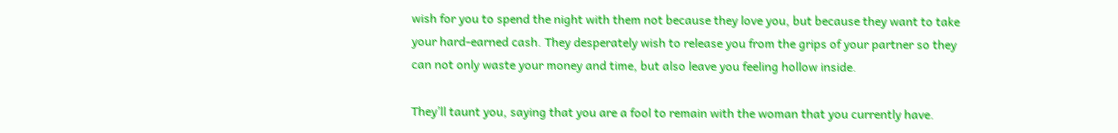wish for you to spend the night with them not because they love you, but because they want to take your hard-earned cash. They desperately wish to release you from the grips of your partner so they can not only waste your money and time, but also leave you feeling hollow inside.

They’ll taunt you, saying that you are a fool to remain with the woman that you currently have.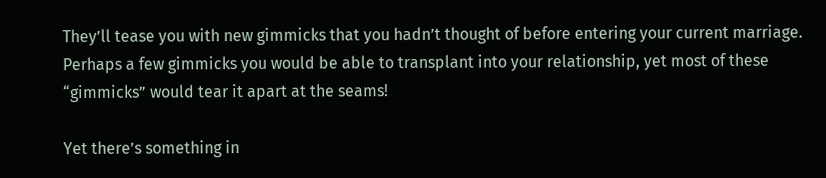They’ll tease you with new gimmicks that you hadn’t thought of before entering your current marriage. Perhaps a few gimmicks you would be able to transplant into your relationship, yet most of these “gimmicks” would tear it apart at the seams!

Yet there’s something in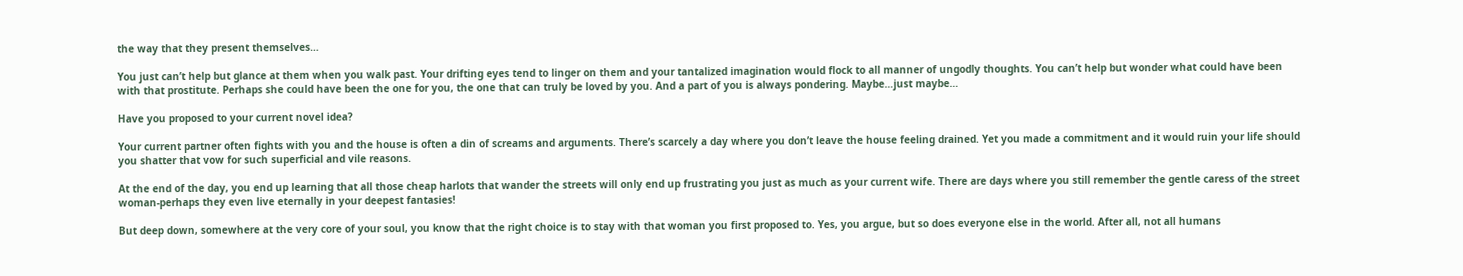the way that they present themselves…

You just can’t help but glance at them when you walk past. Your drifting eyes tend to linger on them and your tantalized imagination would flock to all manner of ungodly thoughts. You can’t help but wonder what could have been with that prostitute. Perhaps she could have been the one for you, the one that can truly be loved by you. And a part of you is always pondering. Maybe…just maybe…

Have you proposed to your current novel idea?

Your current partner often fights with you and the house is often a din of screams and arguments. There’s scarcely a day where you don’t leave the house feeling drained. Yet you made a commitment and it would ruin your life should you shatter that vow for such superficial and vile reasons.

At the end of the day, you end up learning that all those cheap harlots that wander the streets will only end up frustrating you just as much as your current wife. There are days where you still remember the gentle caress of the street woman-perhaps they even live eternally in your deepest fantasies!

But deep down, somewhere at the very core of your soul, you know that the right choice is to stay with that woman you first proposed to. Yes, you argue, but so does everyone else in the world. After all, not all humans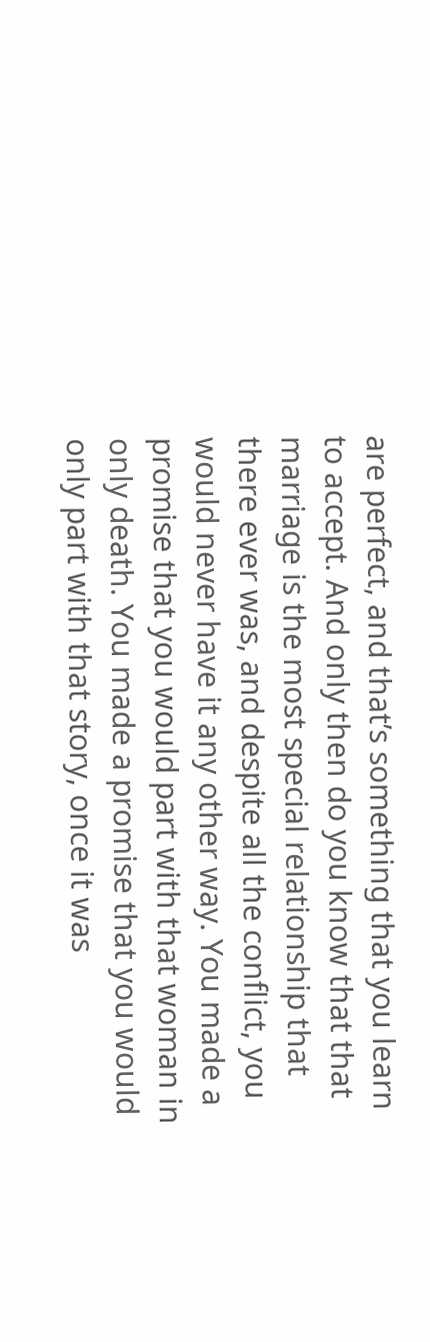are perfect, and that’s something that you learn to accept. And only then do you know that that marriage is the most special relationship that there ever was, and despite all the conflict, you would never have it any other way. You made a promise that you would part with that woman in only death. You made a promise that you would only part with that story, once it was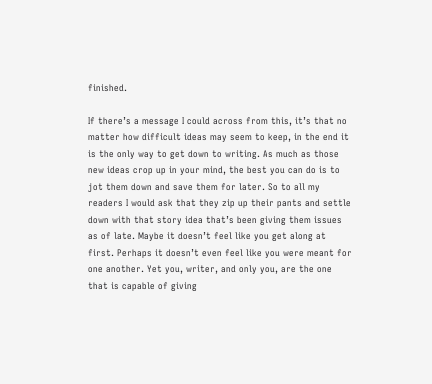finished.

If there’s a message I could across from this, it’s that no matter how difficult ideas may seem to keep, in the end it is the only way to get down to writing. As much as those new ideas crop up in your mind, the best you can do is to jot them down and save them for later. So to all my readers I would ask that they zip up their pants and settle down with that story idea that’s been giving them issues as of late. Maybe it doesn’t feel like you get along at first. Perhaps it doesn’t even feel like you were meant for one another. Yet you, writer, and only you, are the one that is capable of giving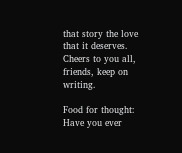that story the love that it deserves. Cheers to you all, friends, keep on writing.

Food for thought: Have you ever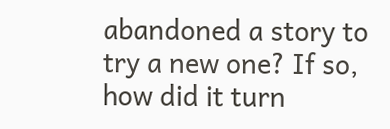abandoned a story to try a new one? If so, how did it turn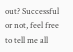out? Successful or not, feel free to tell me all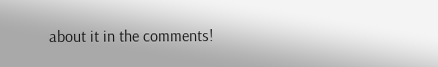about it in the comments!